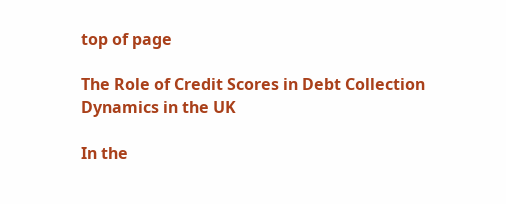top of page

The Role of Credit Scores in Debt Collection Dynamics in the UK

In the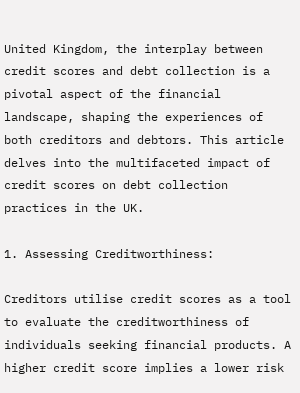United Kingdom, the interplay between credit scores and debt collection is a pivotal aspect of the financial landscape, shaping the experiences of both creditors and debtors. This article delves into the multifaceted impact of credit scores on debt collection practices in the UK.

1. Assessing Creditworthiness:

Creditors utilise credit scores as a tool to evaluate the creditworthiness of individuals seeking financial products. A higher credit score implies a lower risk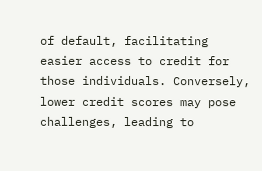of default, facilitating easier access to credit for those individuals. Conversely, lower credit scores may pose challenges, leading to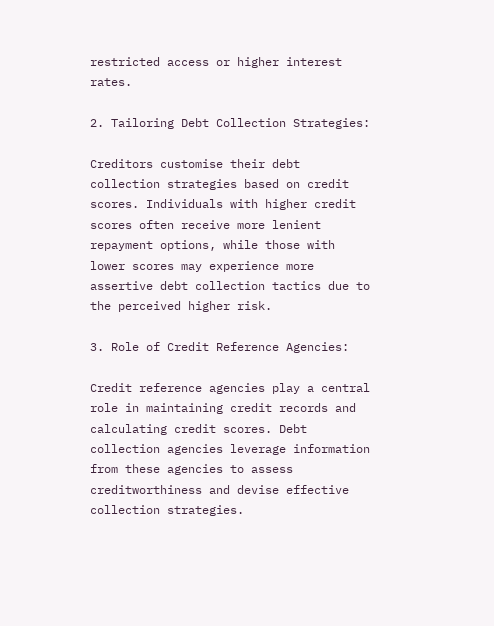restricted access or higher interest rates.

2. Tailoring Debt Collection Strategies:

Creditors customise their debt collection strategies based on credit scores. Individuals with higher credit scores often receive more lenient repayment options, while those with lower scores may experience more assertive debt collection tactics due to the perceived higher risk.

3. Role of Credit Reference Agencies:

Credit reference agencies play a central role in maintaining credit records and calculating credit scores. Debt collection agencies leverage information from these agencies to assess creditworthiness and devise effective collection strategies.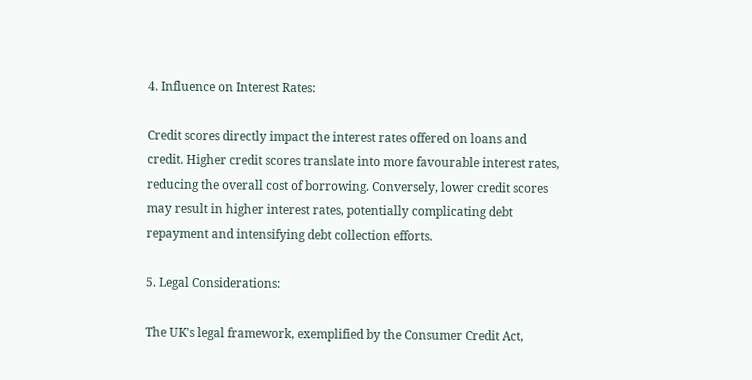4. Influence on Interest Rates:

Credit scores directly impact the interest rates offered on loans and credit. Higher credit scores translate into more favourable interest rates, reducing the overall cost of borrowing. Conversely, lower credit scores may result in higher interest rates, potentially complicating debt repayment and intensifying debt collection efforts.

5. Legal Considerations:

The UK's legal framework, exemplified by the Consumer Credit Act,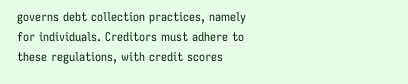governs debt collection practices, namely for individuals. Creditors must adhere to these regulations, with credit scores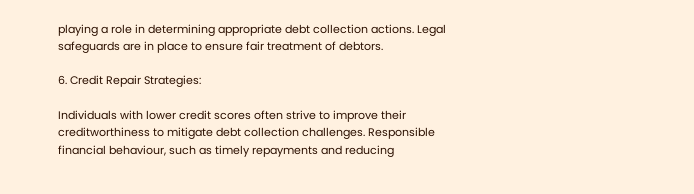playing a role in determining appropriate debt collection actions. Legal safeguards are in place to ensure fair treatment of debtors.

6. Credit Repair Strategies:

Individuals with lower credit scores often strive to improve their creditworthiness to mitigate debt collection challenges. Responsible financial behaviour, such as timely repayments and reducing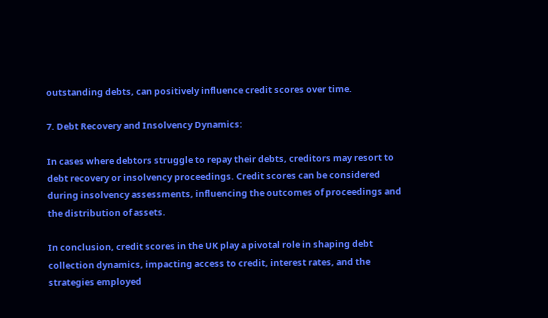outstanding debts, can positively influence credit scores over time.

7. Debt Recovery and Insolvency Dynamics:

In cases where debtors struggle to repay their debts, creditors may resort to debt recovery or insolvency proceedings. Credit scores can be considered during insolvency assessments, influencing the outcomes of proceedings and the distribution of assets.

In conclusion, credit scores in the UK play a pivotal role in shaping debt collection dynamics, impacting access to credit, interest rates, and the strategies employed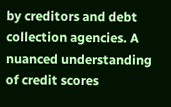by creditors and debt collection agencies. A nuanced understanding of credit scores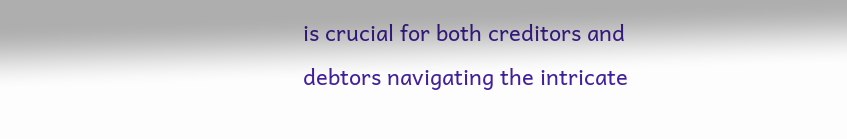is crucial for both creditors and debtors navigating the intricate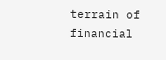terrain of financial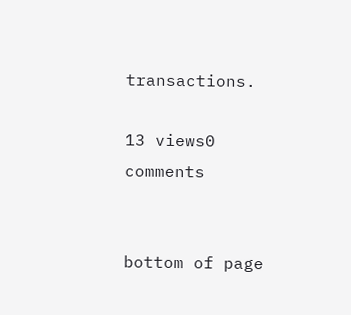transactions.

13 views0 comments


bottom of page